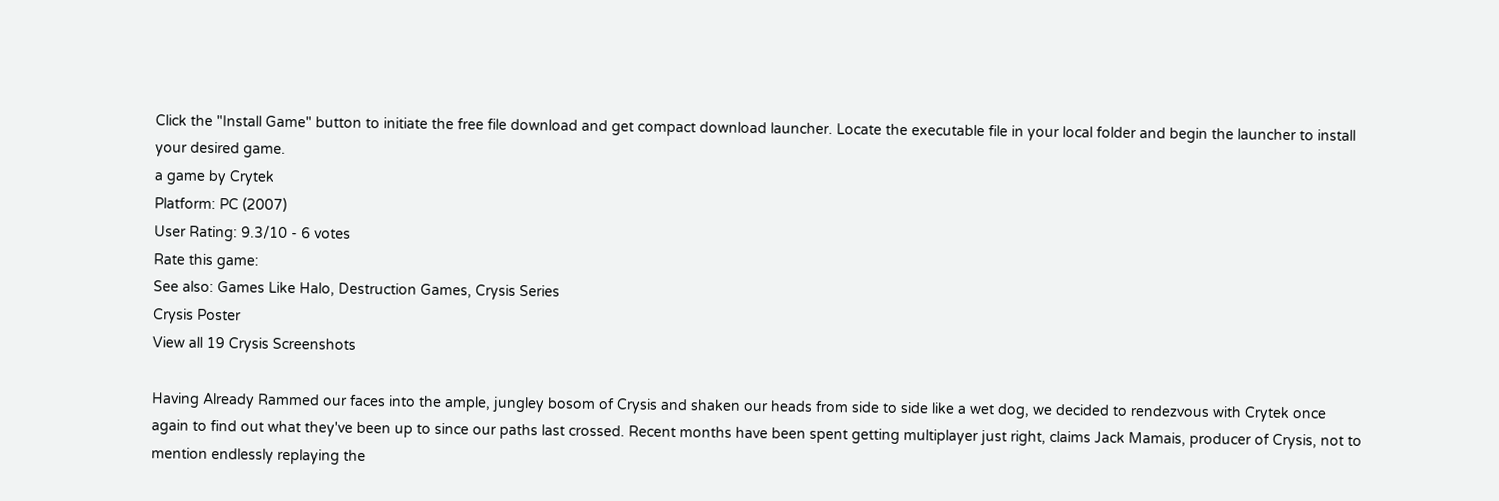Click the "Install Game" button to initiate the free file download and get compact download launcher. Locate the executable file in your local folder and begin the launcher to install your desired game.
a game by Crytek
Platform: PC (2007)
User Rating: 9.3/10 - 6 votes
Rate this game:
See also: Games Like Halo, Destruction Games, Crysis Series
Crysis Poster
View all 19 Crysis Screenshots

Having Already Rammed our faces into the ample, jungley bosom of Crysis and shaken our heads from side to side like a wet dog, we decided to rendezvous with Crytek once again to find out what they've been up to since our paths last crossed. Recent months have been spent getting multiplayer just right, claims Jack Mamais, producer of Crysis, not to mention endlessly replaying the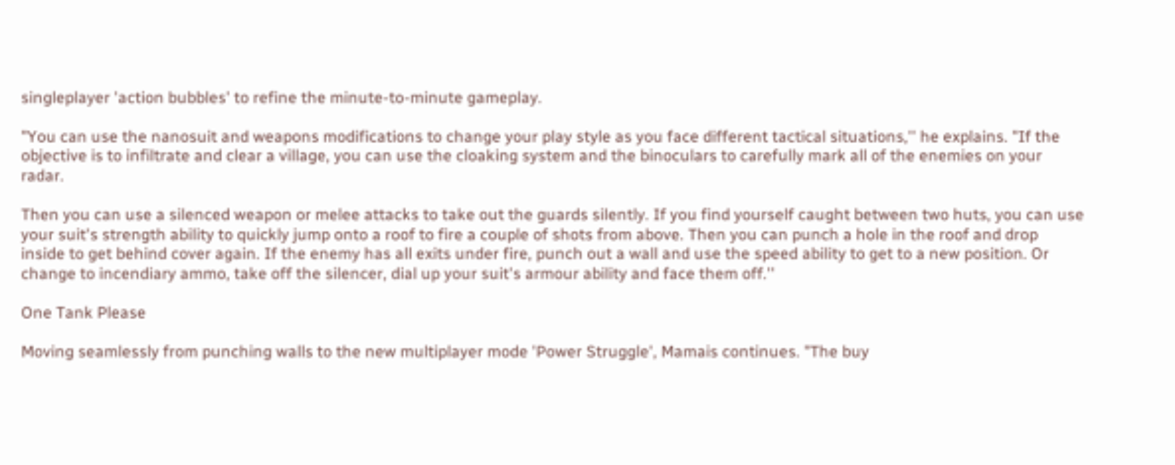singleplayer 'action bubbles' to refine the minute-to-minute gameplay.

"You can use the nanosuit and weapons modifications to change your play style as you face different tactical situations,'' he explains. "If the objective is to infiltrate and clear a village, you can use the cloaking system and the binoculars to carefully mark all of the enemies on your radar.

Then you can use a silenced weapon or melee attacks to take out the guards silently. If you find yourself caught between two huts, you can use your suit's strength ability to quickly jump onto a roof to fire a couple of shots from above. Then you can punch a hole in the roof and drop inside to get behind cover again. If the enemy has all exits under fire, punch out a wall and use the speed ability to get to a new position. Or change to incendiary ammo, take off the silencer, dial up your suit's armour ability and face them off.''

One Tank Please

Moving seamlessly from punching walls to the new multiplayer mode 'Power Struggle', Mamais continues. "The buy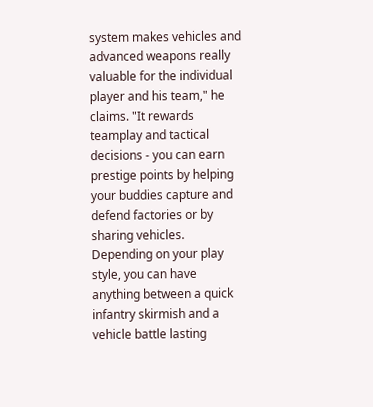system makes vehicles and advanced weapons really valuable for the individual player and his team," he claims. "It rewards teamplay and tactical decisions - you can earn prestige points by helping your buddies capture and defend factories or by sharing vehicles. Depending on your play style, you can have anything between a quick infantry skirmish and a vehicle battle lasting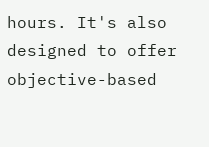hours. It's also designed to offer objective-based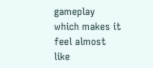gameplay which makes it feel almost like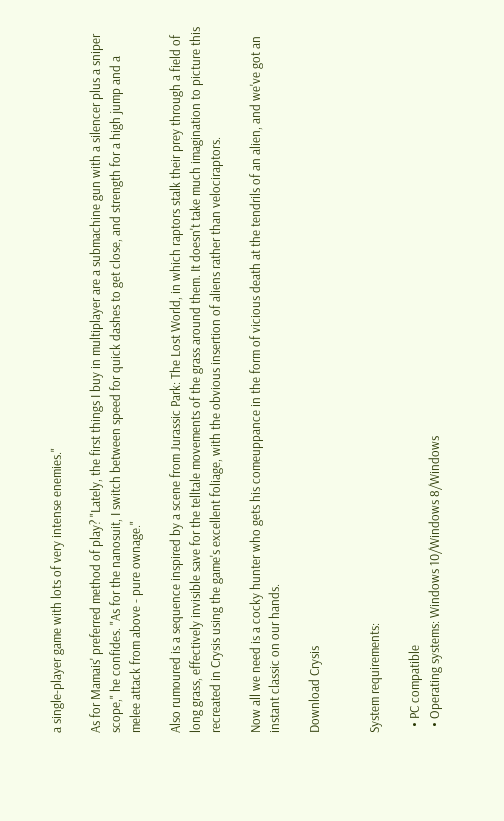a single-player game with lots of very intense enemies."

As for Mamais' preferred method of play? "Lately, the first things I buy in multiplayer are a submachine gun with a silencer plus a sniper scope," he confides. "As for the nanosuit, I switch between speed for quick dashes to get close, and strength for a high jump and a melee attack from above - pure ownage."

Also rumoured is a sequence inspired by a scene from Jurassic Park: The Lost World, in which raptors stalk their prey through a field of long grass, effectively invisible save for the telltale movements of the grass around them. It doesn't take much imagination to picture this recreated in Crysis using the game's excellent foliage, with the obvious insertion of aliens rather than velociraptors.

Now all we need is a cocky hunter who gets his comeuppance in the form of vicious death at the tendrils of an alien, and we've got an instant classic on our hands.

Download Crysis


System requirements:

  • PC compatible
  • Operating systems: Windows 10/Windows 8/Windows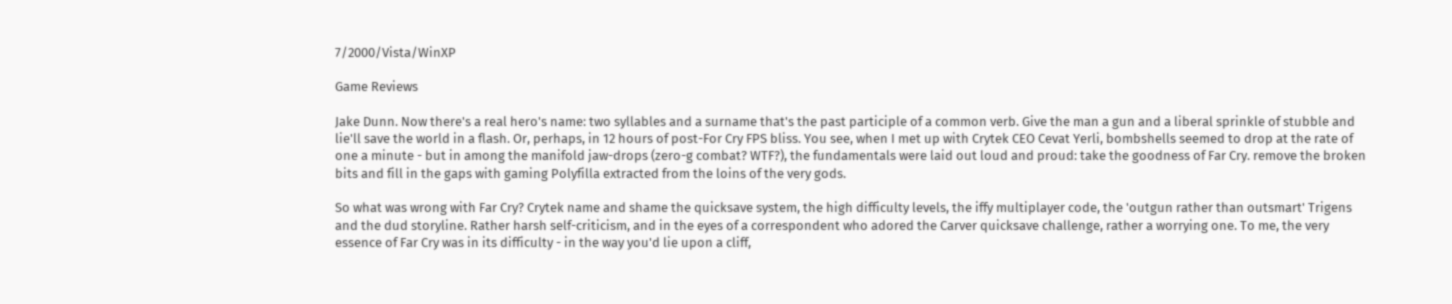7/2000/Vista/WinXP

Game Reviews

Jake Dunn. Now there's a real hero's name: two syllables and a surname that's the past participle of a common verb. Give the man a gun and a liberal sprinkle of stubble and lie'll save the world in a flash. Or, perhaps, in 12 hours of post-For Cry FPS bliss. You see, when I met up with Crytek CEO Cevat Yerli, bombshells seemed to drop at the rate of one a minute - but in among the manifold jaw-drops (zero-g combat? WTF?), the fundamentals were laid out loud and proud: take the goodness of Far Cry. remove the broken bits and fill in the gaps with gaming Polyfilla extracted from the loins of the very gods.

So what was wrong with Far Cry? Crytek name and shame the quicksave system, the high difficulty levels, the iffy multiplayer code, the 'outgun rather than outsmart' Trigens and the dud storyline. Rather harsh self-criticism, and in the eyes of a correspondent who adored the Carver quicksave challenge, rather a worrying one. To me, the very essence of Far Cry was in its difficulty - in the way you'd lie upon a cliff,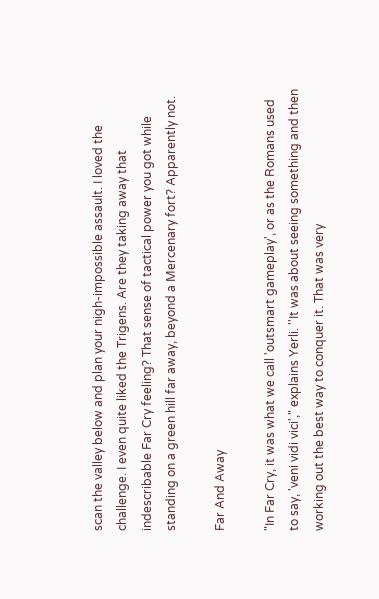scan the valley below and plan your nigh-impossible assault. I loved the challenge. I even quite liked the Trigens. Are they taking away that indescribable Far Cry feeling? That sense of tactical power you got while standing on a green hill far away, beyond a Mercenary fort? Apparently not.

Far And Away

"In Far Cry, it was what we call 'outsmart gameplay', or as the Romans used to say, 'veni vidi vici'," explains Yerli. ''It was about seeing something and then working out the best way to conquer it. That was very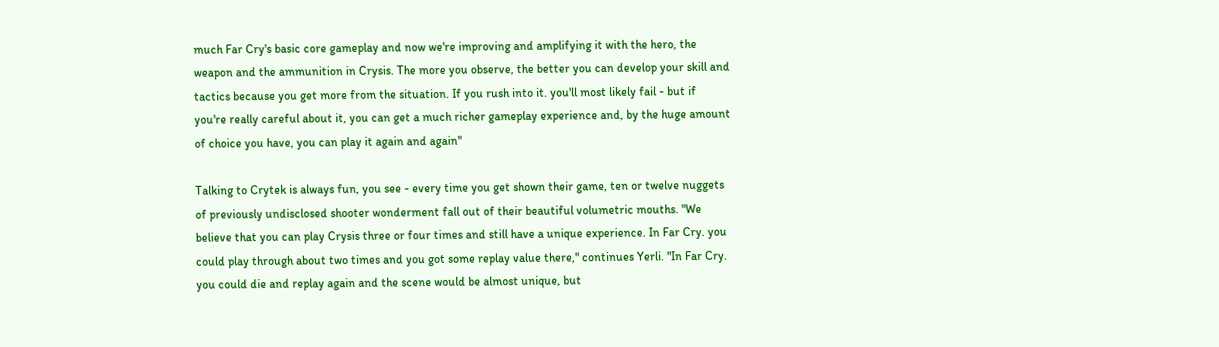much Far Cry's basic core gameplay and now we're improving and amplifying it with the hero, the weapon and the ammunition in Crysis. The more you observe, the better you can develop your skill and tactics because you get more from the situation. If you rush into it. you'll most likely fail - but if you're really careful about it, you can get a much richer gameplay experience and, by the huge amount of choice you have, you can play it again and again"

Talking to Crytek is always fun, you see - every time you get shown their game, ten or twelve nuggets of previously undisclosed shooter wonderment fall out of their beautiful volumetric mouths. "We believe that you can play Crysis three or four times and still have a unique experience. In Far Cry. you could play through about two times and you got some replay value there," continues Yerli. "In Far Cry. you could die and replay again and the scene would be almost unique, but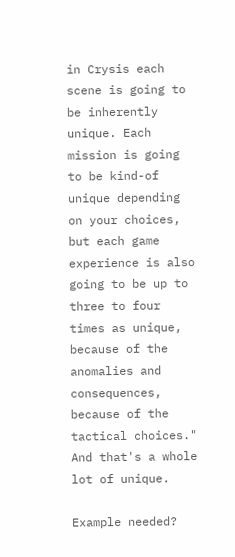in Crysis each scene is going to be inherently unique. Each mission is going to be kind-of unique depending on your choices, but each game experience is also going to be up to three to four times as unique, because of the anomalies and consequences, because of the tactical choices." And that's a whole lot of unique.

Example needed?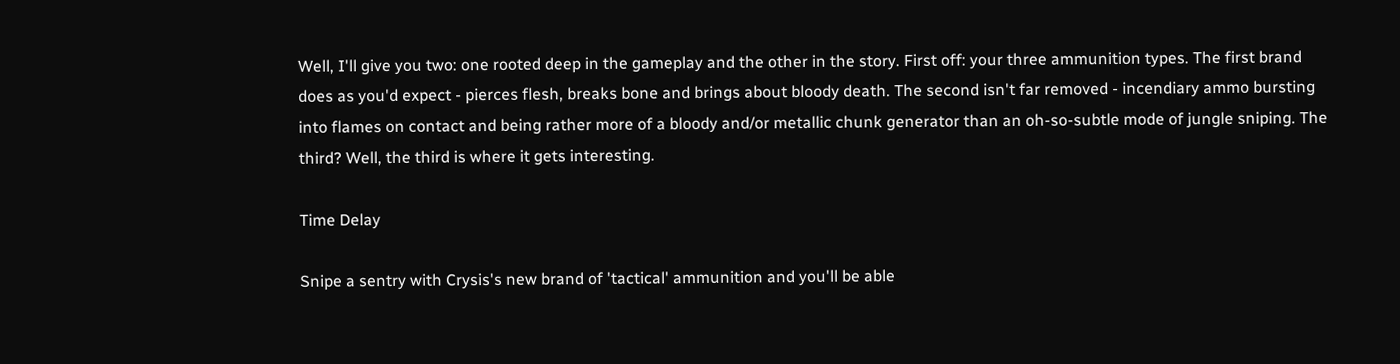Well, I'll give you two: one rooted deep in the gameplay and the other in the story. First off: your three ammunition types. The first brand does as you'd expect - pierces flesh, breaks bone and brings about bloody death. The second isn't far removed - incendiary ammo bursting into flames on contact and being rather more of a bloody and/or metallic chunk generator than an oh-so-subtle mode of jungle sniping. The third? Well, the third is where it gets interesting.

Time Delay

Snipe a sentry with Crysis's new brand of 'tactical' ammunition and you'll be able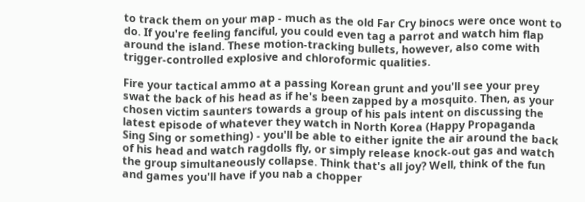to track them on your map - much as the old Far Cry binocs were once wont to do. If you're feeling fanciful, you could even tag a parrot and watch him flap around the island. These motion-tracking bullets, however, also come with trigger-controlled explosive and chloroformic qualities.

Fire your tactical ammo at a passing Korean grunt and you'll see your prey swat the back of his head as if he's been zapped by a mosquito. Then, as your chosen victim saunters towards a group of his pals intent on discussing the latest episode of whatever they watch in North Korea (Happy Propaganda Sing Sing or something) - you'll be able to either ignite the air around the back of his head and watch ragdolls fly, or simply release knock-out gas and watch the group simultaneously collapse. Think that's all joy? Well, think of the fun and games you'll have if you nab a chopper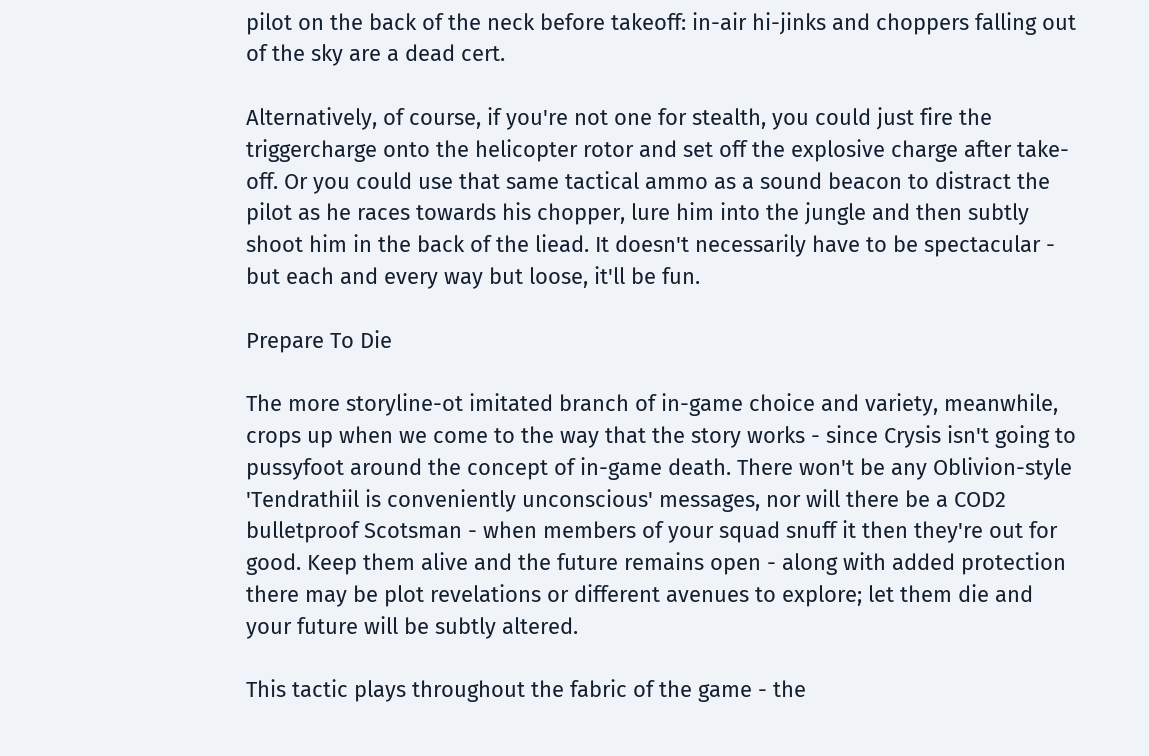pilot on the back of the neck before takeoff: in-air hi-jinks and choppers falling out of the sky are a dead cert.

Alternatively, of course, if you're not one for stealth, you could just fire the triggercharge onto the helicopter rotor and set off the explosive charge after take-off. Or you could use that same tactical ammo as a sound beacon to distract the pilot as he races towards his chopper, lure him into the jungle and then subtly shoot him in the back of the liead. It doesn't necessarily have to be spectacular - but each and every way but loose, it'll be fun.

Prepare To Die

The more storyline-ot imitated branch of in-game choice and variety, meanwhile, crops up when we come to the way that the story works - since Crysis isn't going to pussyfoot around the concept of in-game death. There won't be any Oblivion-style 'Tendrathiil is conveniently unconscious' messages, nor will there be a COD2 bulletproof Scotsman - when members of your squad snuff it then they're out for good. Keep them alive and the future remains open - along with added protection there may be plot revelations or different avenues to explore; let them die and your future will be subtly altered.

This tactic plays throughout the fabric of the game - the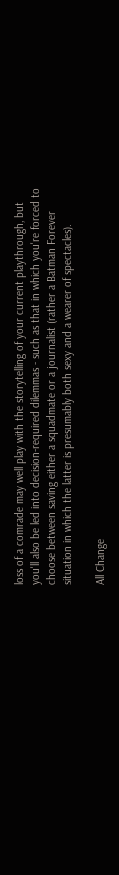loss of a comrade may well play with the storytelling of your current playthrough, but you'll also be led into decision-required dilemmas - such as that in which you're forced to choose between saving either a squadmate or a journalist (rather a Batman Forever situation in which the latter is presumably both sexy and a wearer of spectacles).

All Change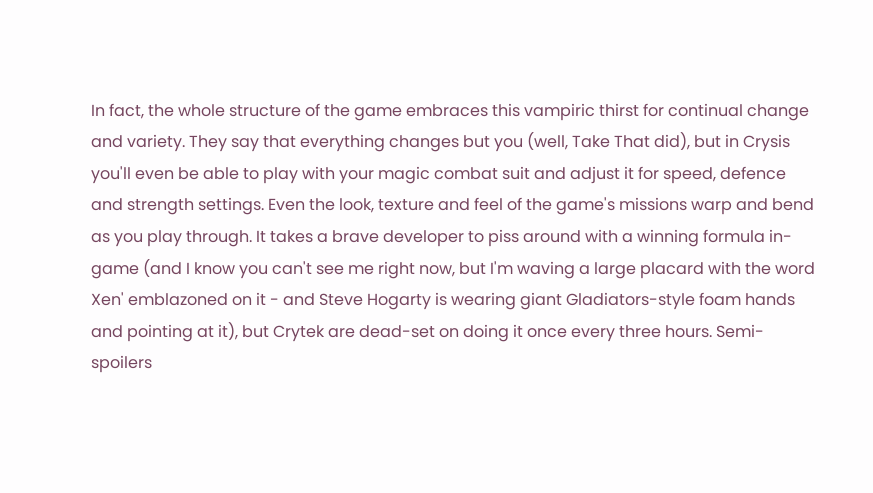In fact, the whole structure of the game embraces this vampiric thirst for continual change and variety. They say that everything changes but you (well, Take That did), but in Crysis you'll even be able to play with your magic combat suit and adjust it for speed, defence and strength settings. Even the look, texture and feel of the game's missions warp and bend as you play through. It takes a brave developer to piss around with a winning formula in-game (and I know you can't see me right now, but I'm waving a large placard with the word Xen' emblazoned on it - and Steve Hogarty is wearing giant Gladiators-style foam hands and pointing at it), but Crytek are dead-set on doing it once every three hours. Semi-spoilers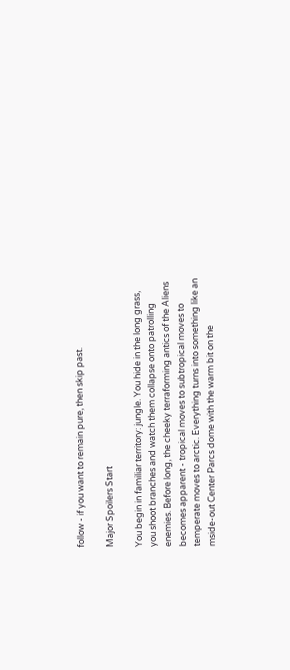follow - if you want to remain pure, then skip past.

Major Spoilers Start

You begin in familiar territory: jungle. You hide in the long grass, you shoot branches and watch them collapse onto patrolling enemies. Before long, the cheeky terraforming antics of the Aliens becomes apparent - tropical moves to subtropical moves to temperate moves to arctic. Everything turns into something like an mside-out Center Parcs dome with the warm bit on the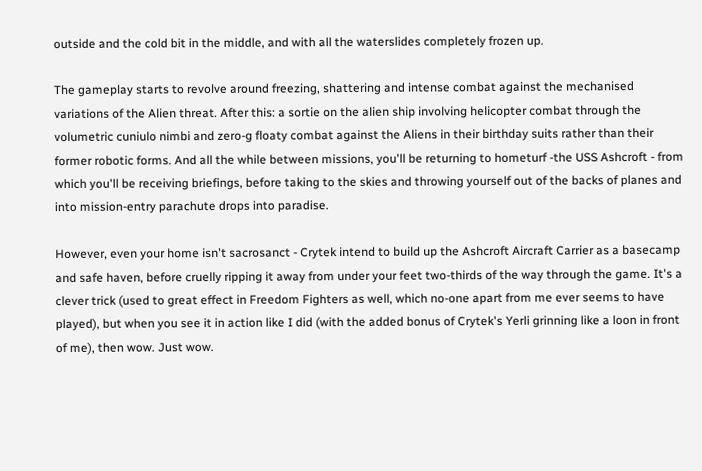outside and the cold bit in the middle, and with all the waterslides completely frozen up.

The gameplay starts to revolve around freezing, shattering and intense combat against the mechanised variations of the Alien threat. After this: a sortie on the alien ship involving helicopter combat through the volumetric cuniulo nimbi and zero-g floaty combat against the Aliens in their birthday suits rather than their former robotic forms. And all the while between missions, you'll be returning to hometurf -the USS Ashcroft - from which you'll be receiving briefings, before taking to the skies and throwing yourself out of the backs of planes and into mission-entry parachute drops into paradise.

However, even your home isn't sacrosanct - Crytek intend to build up the Ashcroft Aircraft Carrier as a basecamp and safe haven, before cruelly ripping it away from under your feet two-thirds of the way through the game. It's a clever trick (used to great effect in Freedom Fighters as well, which no-one apart from me ever seems to have played), but when you see it in action like I did (with the added bonus of Crytek's Yerli grinning like a loon in front of me), then wow. Just wow.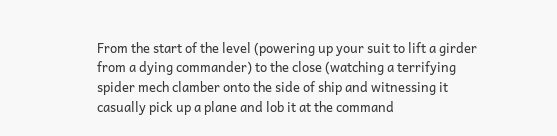From the start of the level (powering up your suit to lift a girder from a dying commander) to the close (watching a terrifying spider mech clamber onto the side of ship and witnessing it casually pick up a plane and lob it at the command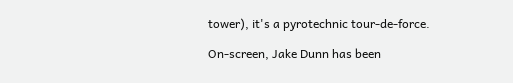tower), it's a pyrotechnic tour-de-force.

On-screen, Jake Dunn has been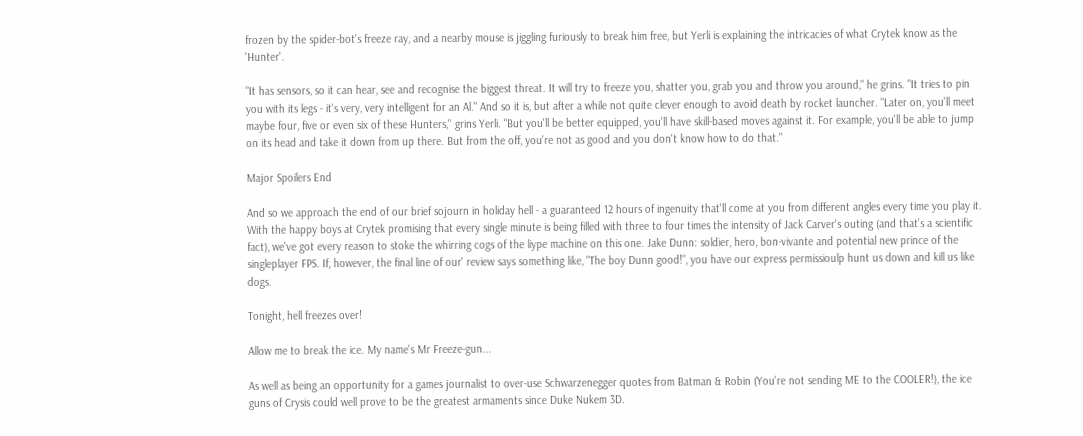frozen by the spider-bot's freeze ray, and a nearby mouse is jiggling furiously to break him free, but Yerli is explaining the intricacies of what Crytek know as the 'Hunter'.

"It has sensors, so it can hear, see and recognise the biggest threat. It will try to freeze you, shatter you, grab you and throw you around," he grins. "It tries to pin you with its legs - it's very, very intelligent for an Al." And so it is, but after a while not quite clever enough to avoid death by rocket launcher. "Later on, you'll meet maybe four, five or even six of these Hunters,'' grins Yerli. "But you'll be better equipped, you'll have skill-based moves against it. For example, you'll be able to jump on its head and take it down from up there. But from the off, you're not as good and you don't know how to do that."

Major Spoilers End

And so we approach the end of our brief sojourn in holiday hell - a guaranteed 12 hours of ingenuity that'll come at you from different angles every time you play it. With the happy boys at Crytek promising that every single minute is being filled with three to four times the intensity of Jack Carver's outing (and that's a scientific fact), we've got every reason to stoke the whirring cogs of the liype machine on this one. Jake Dunn: soldier, hero, bon-vivante and potential new prince of the singleplayer FPS. If, however, the final line of our' review says something like, "The boy Dunn good!", you have our express permissioulp hunt us down and kill us like dogs.

Tonight, hell freezes over!

Allow me to break the ice. My name's Mr Freeze-gun...

As well as being an opportunity for a games journalist to over-use Schwarzenegger quotes from Batman & Robin (You're not sending ME to the COOLER!), the ice guns of Crysis could well prove to be the greatest armaments since Duke Nukem 3D.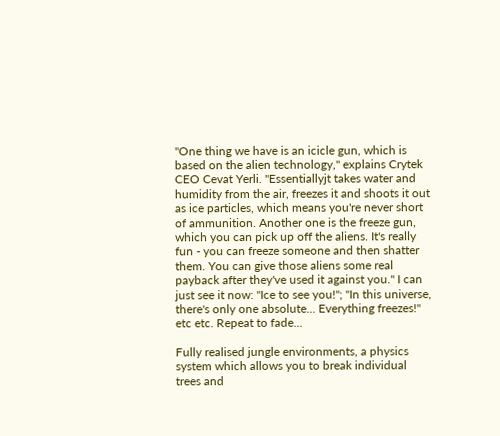"One thing we have is an icicle gun, which is based on the alien technology," explains Crytek CEO Cevat Yerli. "Essentiallyjt takes water and humidity from the air, freezes it and shoots it out as ice particles, which means you're never short of ammunition. Another one is the freeze gun, which you can pick up off the aliens. It's really fun - you can freeze someone and then shatter them. You can give those aliens some real payback after they've used it against you." I can just see it now: "Ice to see you!"; "In this universe, there's only one absolute... Everything freezes!" etc etc. Repeat to fade...

Fully realised jungle environments, a physics system which allows you to break individual trees and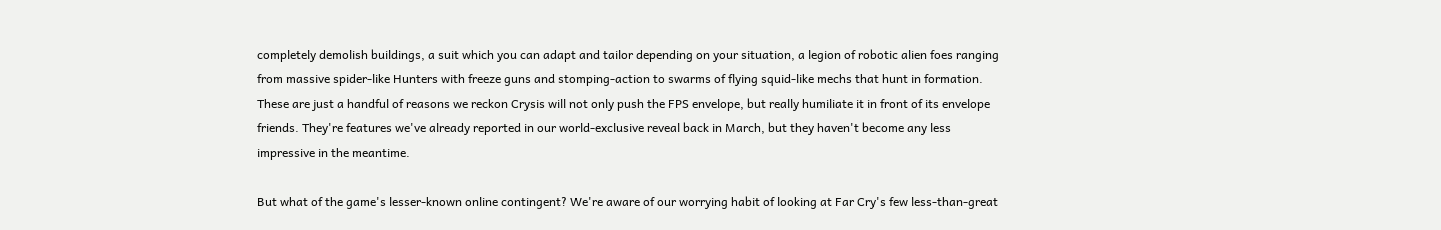completely demolish buildings, a suit which you can adapt and tailor depending on your situation, a legion of robotic alien foes ranging from massive spider-like Hunters with freeze guns and stomping-action to swarms of flying squid-like mechs that hunt in formation. These are just a handful of reasons we reckon Crysis will not only push the FPS envelope, but really humiliate it in front of its envelope friends. They're features we've already reported in our world-exclusive reveal back in March, but they haven't become any less impressive in the meantime.

But what of the game's lesser-known online contingent? We're aware of our worrying habit of looking at Far Cry's few less-than-great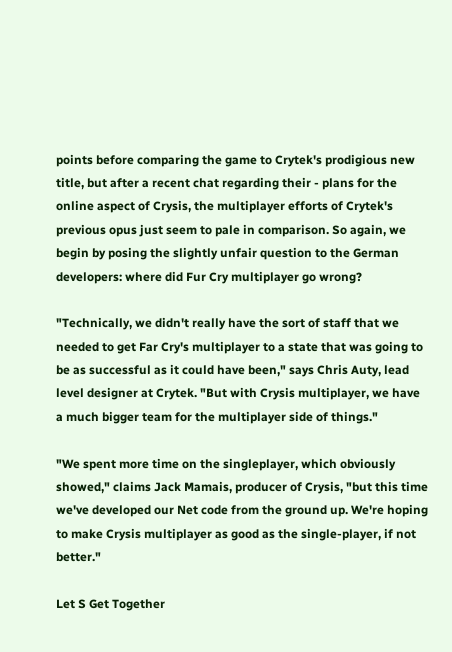points before comparing the game to Crytek's prodigious new title, but after a recent chat regarding their - plans for the online aspect of Crysis, the multiplayer efforts of Crytek's previous opus just seem to pale in comparison. So again, we begin by posing the slightly unfair question to the German developers: where did Fur Cry multiplayer go wrong?

"Technically, we didn't really have the sort of staff that we needed to get Far Cry's multiplayer to a state that was going to be as successful as it could have been," says Chris Auty, lead level designer at Crytek. "But with Crysis multiplayer, we have a much bigger team for the multiplayer side of things."

"We spent more time on the singleplayer, which obviously showed," claims Jack Mamais, producer of Crysis, "but this time we've developed our Net code from the ground up. We're hoping to make Crysis multiplayer as good as the single-player, if not better."

Let S Get Together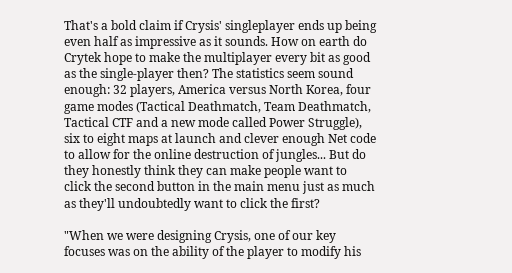That's a bold claim if Crysis' singleplayer ends up being even half as impressive as it sounds. How on earth do Crytek hope to make the multiplayer every bit as good as the single-player then? The statistics seem sound enough: 32 players, America versus North Korea, four game modes (Tactical Deathmatch, Team Deathmatch, Tactical CTF and a new mode called Power Struggle), six to eight maps at launch and clever enough Net code to allow for the online destruction of jungles... But do they honestly think they can make people want to click the second button in the main menu just as much as they'll undoubtedly want to click the first?

"When we were designing Crysis, one of our key focuses was on the ability of the player to modify his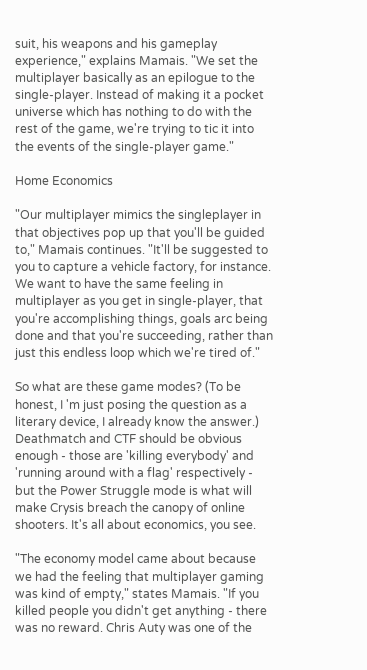suit, his weapons and his gameplay experience," explains Mamais. "We set the multiplayer basically as an epilogue to the single-player. Instead of making it a pocket universe which has nothing to do with the rest of the game, we're trying to tic it into the events of the single-player game."

Home Economics

"Our multiplayer mimics the singleplayer in that objectives pop up that you'll be guided to," Mamais continues. "It'll be suggested to you to capture a vehicle factory, for instance. We want to have the same feeling in multiplayer as you get in single-player, that you're accomplishing things, goals arc being done and that you're succeeding, rather than just this endless loop which we're tired of."

So what are these game modes? (To be honest, I 'm just posing the question as a literary device, I already know the answer.) Deathmatch and CTF should be obvious enough - those are 'killing everybody' and 'running around with a flag' respectively - but the Power Struggle mode is what will make Crysis breach the canopy of online shooters. It's all about economics, you see.

"The economy model came about because we had the feeling that multiplayer gaming was kind of empty," states Mamais. "If you killed people you didn't get anything - there was no reward. Chris Auty was one of the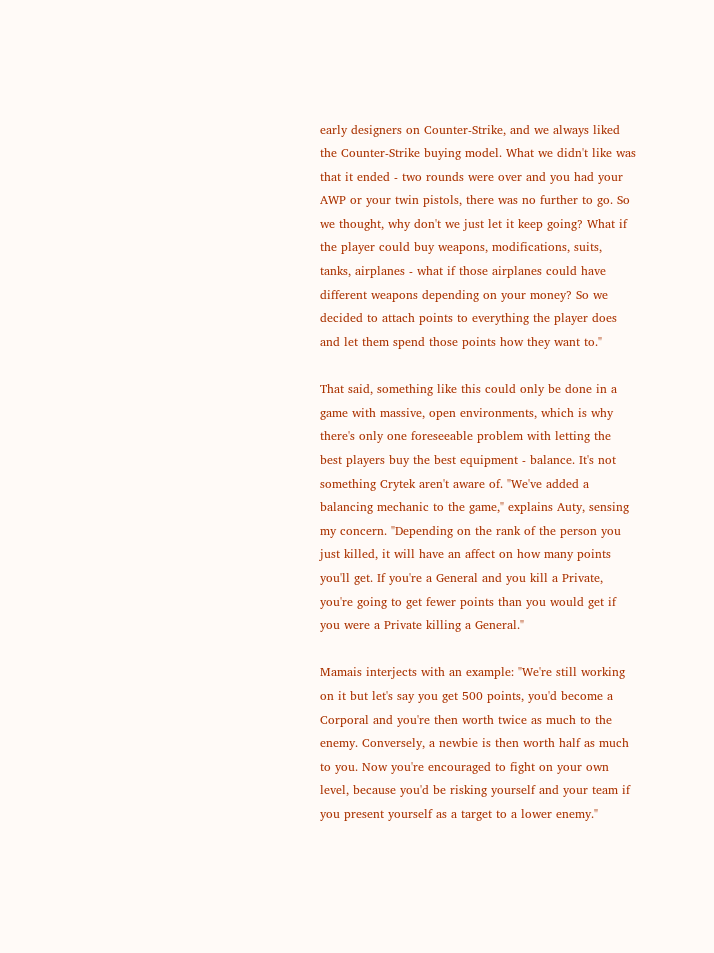early designers on Counter-Strike, and we always liked the Counter-Strike buying model. What we didn't like was that it ended - two rounds were over and you had your AWP or your twin pistols, there was no further to go. So we thought, why don't we just let it keep going? What if the player could buy weapons, modifications, suits, tanks, airplanes - what if those airplanes could have different weapons depending on your money? So we decided to attach points to everything the player does and let them spend those points how they want to."

That said, something like this could only be done in a game with massive, open environments, which is why there's only one foreseeable problem with letting the best players buy the best equipment - balance. It's not something Crytek aren't aware of. "We've added a balancing mechanic to the game," explains Auty, sensing my concern. "Depending on the rank of the person you just killed, it will have an affect on how many points you'll get. If you're a General and you kill a Private, you're going to get fewer points than you would get if you were a Private killing a General."

Mamais interjects with an example: "We're still working on it but let's say you get 500 points, you'd become a Corporal and you're then worth twice as much to the enemy. Conversely, a newbie is then worth half as much to you. Now you're encouraged to fight on your own level, because you'd be risking yourself and your team if you present yourself as a target to a lower enemy."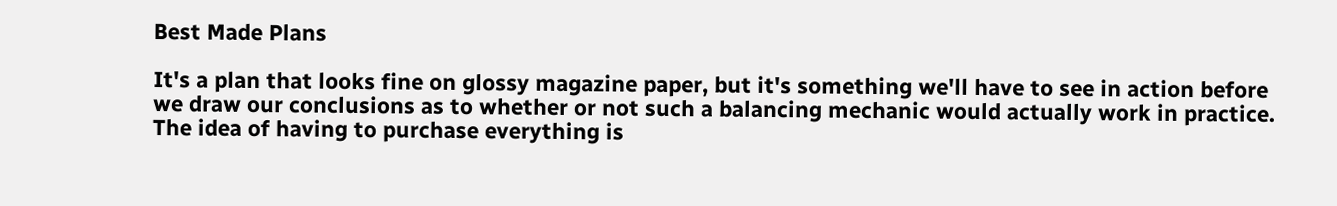Best Made Plans

It's a plan that looks fine on glossy magazine paper, but it's something we'll have to see in action before we draw our conclusions as to whether or not such a balancing mechanic would actually work in practice. The idea of having to purchase everything is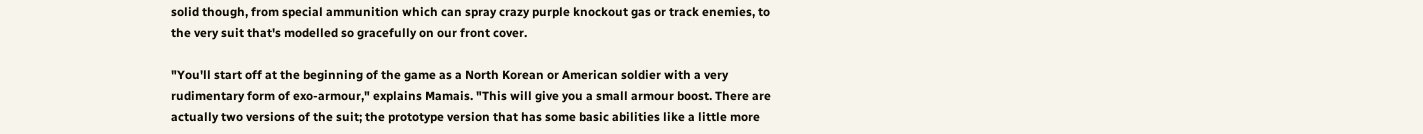solid though, from special ammunition which can spray crazy purple knockout gas or track enemies, to the very suit that's modelled so gracefully on our front cover.

"You'll start off at the beginning of the game as a North Korean or American soldier with a very rudimentary form of exo-armour," explains Mamais. "This will give you a small armour boost. There are actually two versions of the suit; the prototype version that has some basic abilities like a little more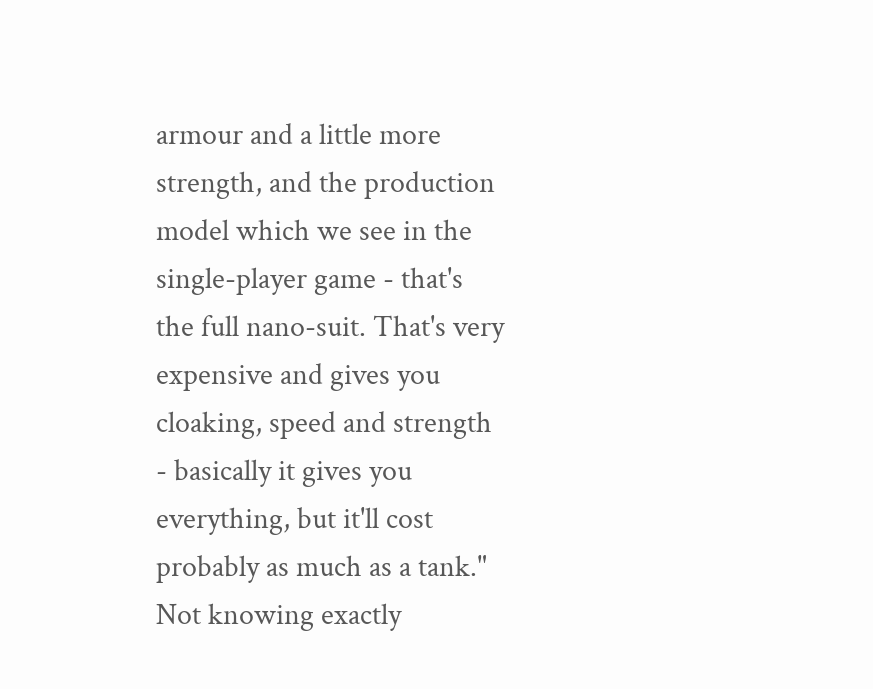armour and a little more strength, and the production model which we see in the single-player game - that's the full nano-suit. That's very expensive and gives you cloaking, speed and strength - basically it gives you everything, but it'll cost probably as much as a tank." Not knowing exactly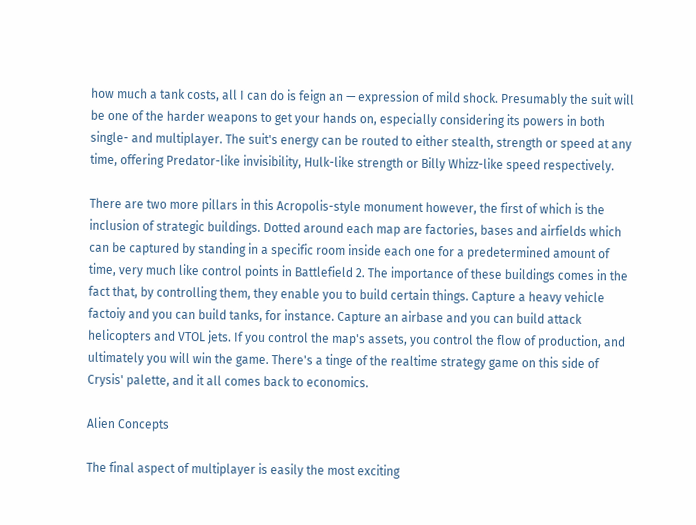how much a tank costs, all I can do is feign an — expression of mild shock. Presumably the suit will be one of the harder weapons to get your hands on, especially considering its powers in both single- and multiplayer. The suit's energy can be routed to either stealth, strength or speed at any time, offering Predator-like invisibility, Hulk-like strength or Billy Whizz-like speed respectively.

There are two more pillars in this Acropolis-style monument however, the first of which is the inclusion of strategic buildings. Dotted around each map are factories, bases and airfields which can be captured by standing in a specific room inside each one for a predetermined amount of time, very much like control points in Battlefield 2. The importance of these buildings comes in the fact that, by controlling them, they enable you to build certain things. Capture a heavy vehicle factoiy and you can build tanks, for instance. Capture an airbase and you can build attack helicopters and VTOL jets. If you control the map's assets, you control the flow of production, and ultimately you will win the game. There's a tinge of the realtime strategy game on this side of Crysis' palette, and it all comes back to economics.

Alien Concepts

The final aspect of multiplayer is easily the most exciting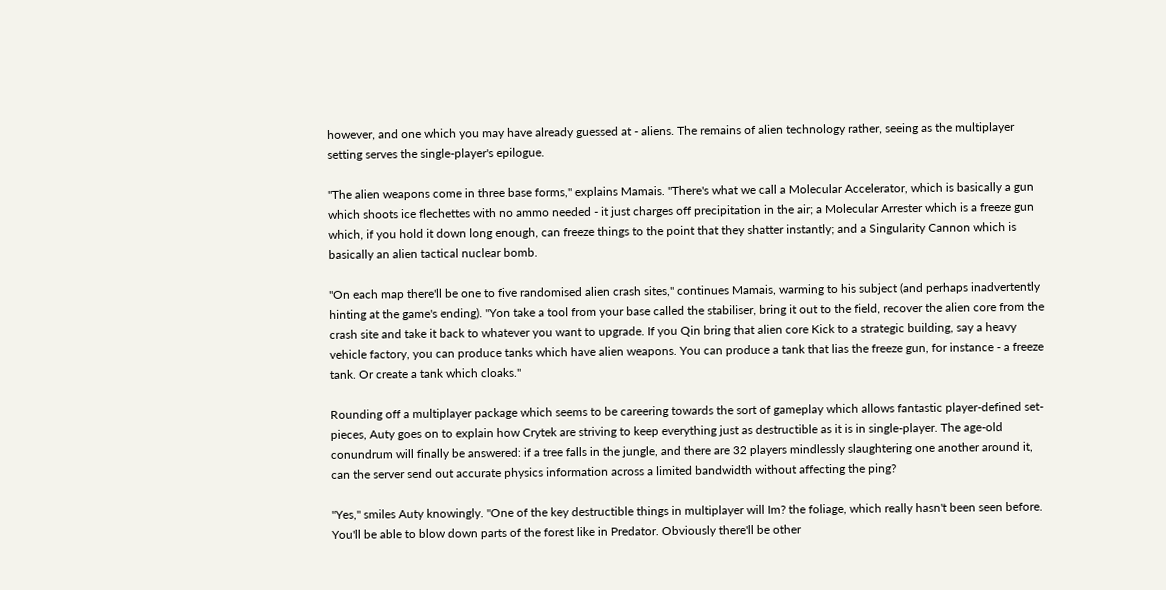however, and one which you may have already guessed at - aliens. The remains of alien technology rather, seeing as the multiplayer setting serves the single-player's epilogue.

"The alien weapons come in three base forms," explains Mamais. "There's what we call a Molecular Accelerator, which is basically a gun which shoots ice flechettes with no ammo needed - it just charges off precipitation in the air; a Molecular Arrester which is a freeze gun which, if you hold it down long enough, can freeze things to the point that they shatter instantly; and a Singularity Cannon which is basically an alien tactical nuclear bomb.

"On each map there'll be one to five randomised alien crash sites," continues Mamais, warming to his subject (and perhaps inadvertently hinting at the game's ending). "Yon take a tool from your base called the stabiliser, bring it out to the field, recover the alien core from the crash site and take it back to whatever you want to upgrade. If you Qin bring that alien core Kick to a strategic building, say a heavy vehicle factory, you can produce tanks which have alien weapons. You can produce a tank that lias the freeze gun, for instance - a freeze tank. Or create a tank which cloaks."

Rounding off a multiplayer package which seems to be careering towards the sort of gameplay which allows fantastic player-defined set-pieces, Auty goes on to explain how Crytek are striving to keep everything just as destructible as it is in single-player. The age-old conundrum will finally be answered: if a tree falls in the jungle, and there are 32 players mindlessly slaughtering one another around it, can the server send out accurate physics information across a limited bandwidth without affecting the ping?

"Yes," smiles Auty knowingly. "One of the key destructible things in multiplayer will Im? the foliage, which really hasn't been seen before. You'll be able to blow down parts of the forest like in Predator. Obviously there'll be other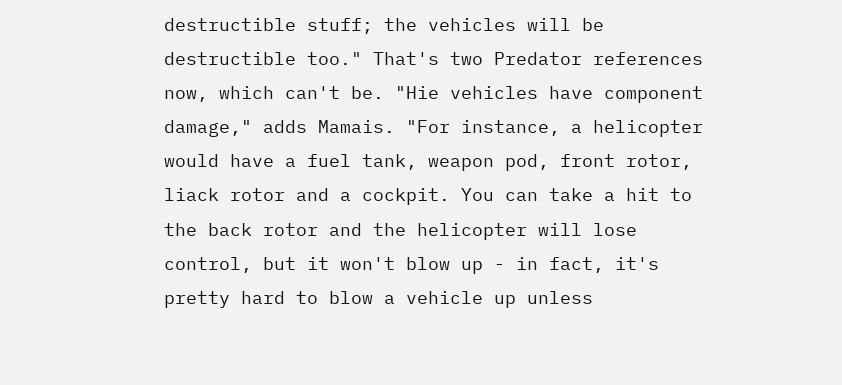destructible stuff; the vehicles will be destructible too." That's two Predator references now, which can't be. "Hie vehicles have component damage," adds Mamais. "For instance, a helicopter would have a fuel tank, weapon pod, front rotor, liack rotor and a cockpit. You can take a hit to the back rotor and the helicopter will lose control, but it won't blow up - in fact, it's pretty hard to blow a vehicle up unless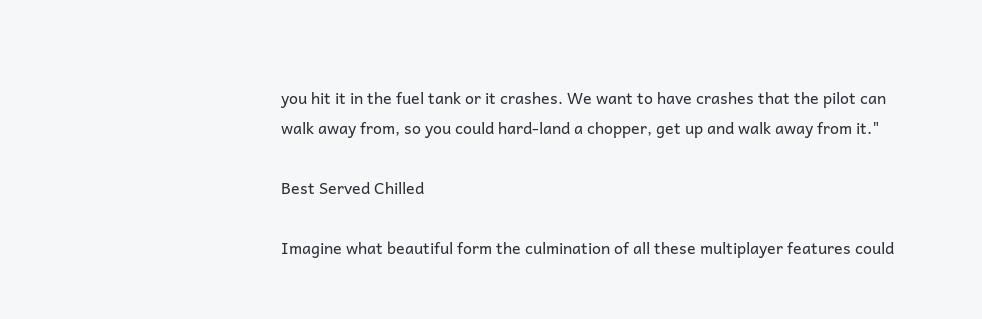you hit it in the fuel tank or it crashes. We want to have crashes that the pilot can walk away from, so you could hard-land a chopper, get up and walk away from it."

Best Served Chilled

Imagine what beautiful form the culmination of all these multiplayer features could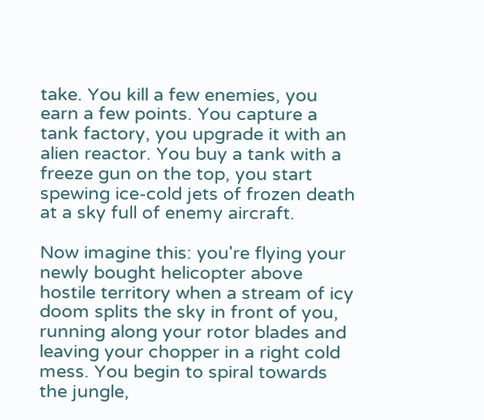take. You kill a few enemies, you earn a few points. You capture a tank factory, you upgrade it with an alien reactor. You buy a tank with a freeze gun on the top, you start spewing ice-cold jets of frozen death at a sky full of enemy aircraft.

Now imagine this: you're flying your newly bought helicopter above hostile territory when a stream of icy doom splits the sky in front of you, running along your rotor blades and leaving your chopper in a right cold mess. You begin to spiral towards the jungle,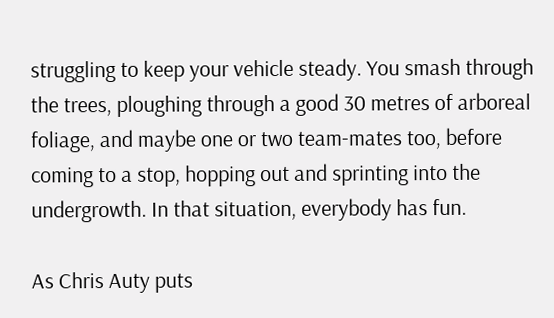struggling to keep your vehicle steady. You smash through the trees, ploughing through a good 30 metres of arboreal foliage, and maybe one or two team-mates too, before coming to a stop, hopping out and sprinting into the undergrowth. In that situation, everybody has fun.

As Chris Auty puts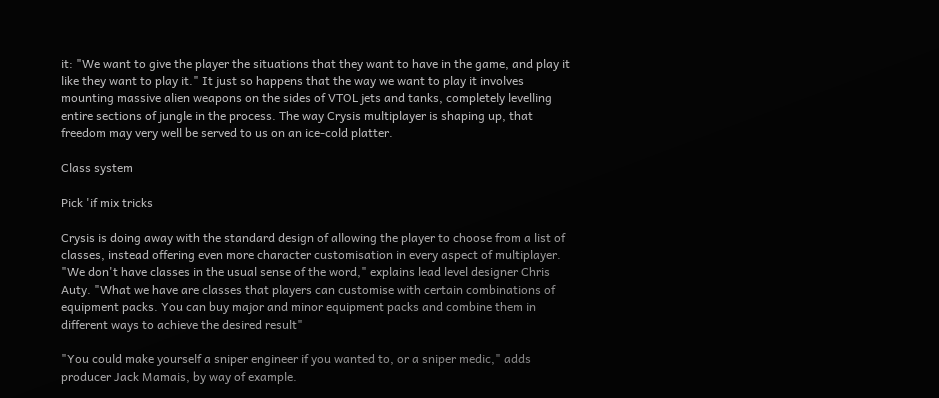it: "We want to give the player the situations that they want to have in the game, and play it like they want to play it." It just so happens that the way we want to play it involves mounting massive alien weapons on the sides of VTOL jets and tanks, completely levelling entire sections of jungle in the process. The way Crysis multiplayer is shaping up, that freedom may very well be served to us on an ice-cold platter.

Class system

Pick 'if mix tricks

Crysis is doing away with the standard design of allowing the player to choose from a list of classes, instead offering even more character customisation in every aspect of multiplayer. "We don't have classes in the usual sense of the word," explains lead level designer Chris Auty. "What we have are classes that players can customise with certain combinations of equipment packs. You can buy major and minor equipment packs and combine them in different ways to achieve the desired result"

"You could make yourself a sniper engineer if you wanted to, or a sniper medic," adds producer Jack Mamais, by way of example.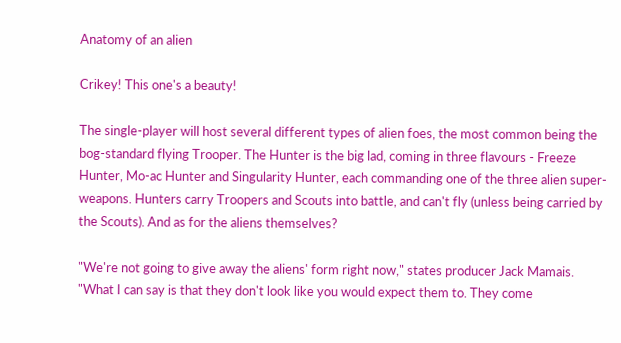Anatomy of an alien

Crikey! This one's a beauty!

The single-player will host several different types of alien foes, the most common being the bog-standard flying Trooper. The Hunter is the big lad, coming in three flavours - Freeze Hunter, Mo-ac Hunter and Singularity Hunter, each commanding one of the three alien super-weapons. Hunters carry Troopers and Scouts into battle, and can't fly (unless being carried by the Scouts). And as for the aliens themselves?

"We're not going to give away the aliens' form right now," states producer Jack Mamais. "What I can say is that they don't look like you would expect them to. They come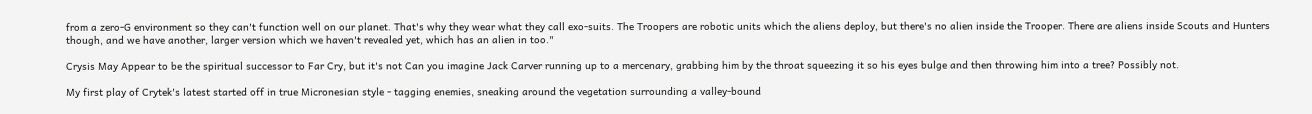from a zero-G environment so they can't function well on our planet. That's why they wear what they call exo-suits. The Troopers are robotic units which the aliens deploy, but there's no alien inside the Trooper. There are aliens inside Scouts and Hunters though, and we have another, larger version which we haven't revealed yet, which has an alien in too."

Crysis May Appear to be the spiritual successor to Far Cry, but it's not Can you imagine Jack Carver running up to a mercenary, grabbing him by the throat squeezing it so his eyes bulge and then throwing him into a tree? Possibly not.

My first play of Crytek's latest started off in true Micronesian style - tagging enemies, sneaking around the vegetation surrounding a valley-bound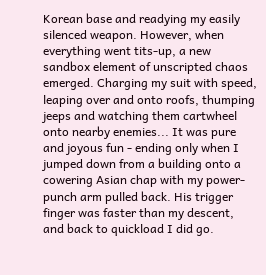Korean base and readying my easily silenced weapon. However, when everything went tits-up, a new sandbox element of unscripted chaos emerged. Charging my suit with speed, leaping over and onto roofs, thumping jeeps and watching them cartwheel onto nearby enemies... It was pure and joyous fun - ending only when I jumped down from a building onto a cowering Asian chap with my power-punch arm pulled back. His trigger finger was faster than my descent, and back to quickload I did go.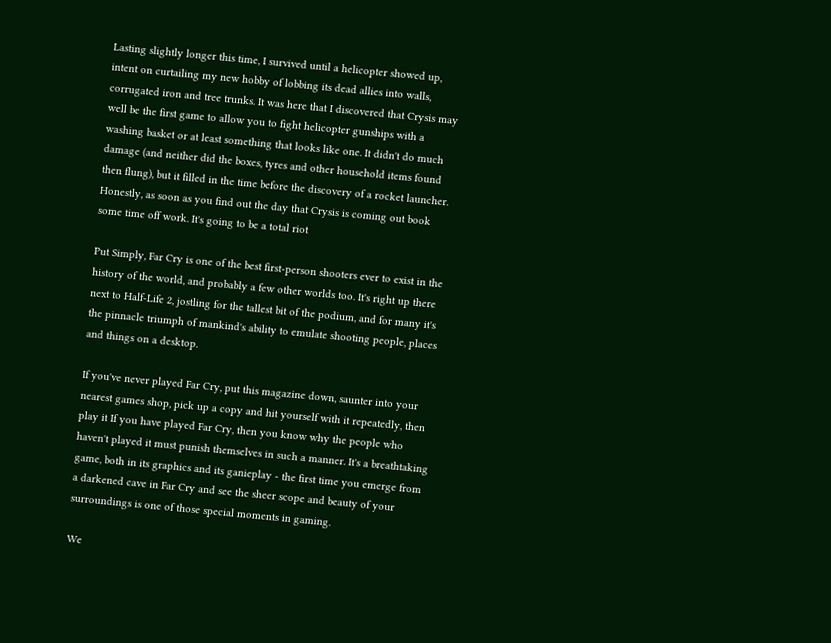Lasting slightly longer this time, I survived until a helicopter showed up, intent on curtailing my new hobby of lobbing its dead allies into walls, corrugated iron and tree trunks. It was here that I discovered that Crysis may well be the first game to allow you to fight helicopter gunships with a washing basket or at least something that looks like one. It didn't do much damage (and neither did the boxes, tyres and other household items found then flung), but it filled in the time before the discovery of a rocket launcher. Honestly, as soon as you find out the day that Crysis is coming out book some time off work. It's going to be a total riot

Put Simply, Far Cry is one of the best first-person shooters ever to exist in the history of the world, and probably a few other worlds too. It's right up there next to Half-Life 2, jostling for the tallest bit of the podium, and for many it's the pinnacle triumph of mankind's ability to emulate shooting people, places and things on a desktop.

If you've never played Far Cry, put this magazine down, saunter into your nearest games shop, pick up a copy and hit yourself with it repeatedly, then play it If you have played Far Cry, then you know why the people who haven't played it must punish themselves in such a manner. It's a breathtaking game, both in its graphics and its ganieplay - the first time you emerge from a darkened cave in Far Cry and see the sheer scope and beauty of your surroundings is one of those special moments in gaming.

We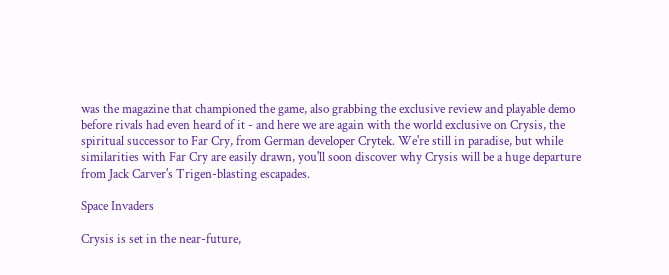was the magazine that championed the game, also grabbing the exclusive review and playable demo before rivals had even heard of it - and here we are again with the world exclusive on Crysis, the spiritual successor to Far Cry, from German developer Crytek. We're still in paradise, but while similarities with Far Cry are easily drawn, you'll soon discover why Crysis will be a huge departure from Jack Carver's Trigen-blasting escapades.

Space Invaders

Crysis is set in the near-future,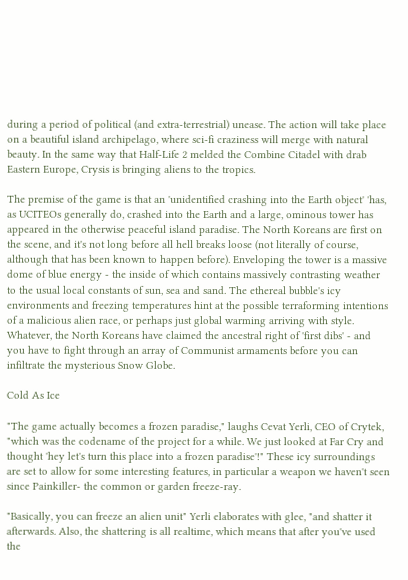during a period of political (and extra-terrestrial) unease. The action will take place on a beautiful island archipelago, where sci-fi craziness will merge with natural beauty. In the same way that Half-Life 2 melded the Combine Citadel with drab Eastern Europe, Crysis is bringing aliens to the tropics.

The premise of the game is that an 'unidentified crashing into the Earth object' 'has, as UCITEOs generally do, crashed into the Earth and a large, ominous tower has appeared in the otherwise peaceful island paradise. The North Koreans are first on the scene, and it's not long before all hell breaks loose (not literally of course, although that has been known to happen before). Enveloping the tower is a massive dome of blue energy - the inside of which contains massively contrasting weather to the usual local constants of sun, sea and sand. The ethereal bubble's icy environments and freezing temperatures hint at the possible terraforming intentions of a malicious alien race, or perhaps just global warming arriving with style. Whatever, the North Koreans have claimed the ancestral right of 'first dibs' - and you have to fight through an array of Communist armaments before you can infiltrate the mysterious Snow Globe.

Cold As Ice

"The game actually becomes a frozen paradise," laughs Cevat Yerli, CEO of Crytek, "which was the codename of the project for a while. We just looked at Far Cry and thought 'hey let's turn this place into a frozen paradise'!" These icy surroundings are set to allow for some interesting features, in particular a weapon we haven't seen since Painkiller- the common or garden freeze-ray.

"Basically, you can freeze an alien unit" Yerli elaborates with glee, "and shatter it afterwards. Also, the shattering is all realtime, which means that after you've used the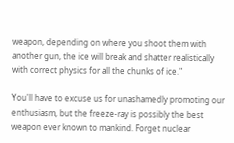weapon, depending on where you shoot them with another gun, the ice will break and shatter realistically with correct physics for all the chunks of ice."

You'll have to excuse us for unashamedly promoting our enthusiasm, but the freeze-ray is possibly the best weapon ever known to mankind. Forget nuclear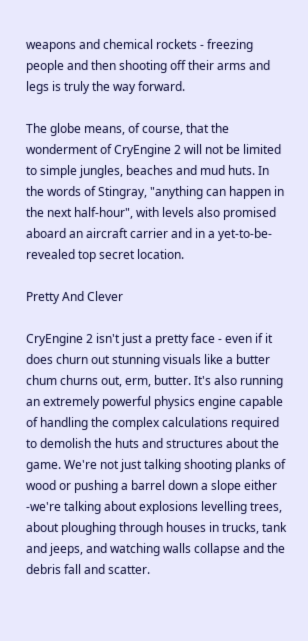weapons and chemical rockets - freezing people and then shooting off their arms and legs is truly the way forward.

The globe means, of course, that the wonderment of CryEngine 2 will not be limited to simple jungles, beaches and mud huts. In the words of Stingray, "anything can happen in the next half-hour", with levels also promised aboard an aircraft carrier and in a yet-to-be-revealed top secret location.

Pretty And Clever

CryEngine 2 isn't just a pretty face - even if it does churn out stunning visuals like a butter chum churns out, erm, butter. It's also running an extremely powerful physics engine capable of handling the complex calculations required to demolish the huts and structures about the game. We're not just talking shooting planks of wood or pushing a barrel down a slope either -we're talking about explosions levelling trees, about ploughing through houses in trucks, tank and jeeps, and watching walls collapse and the debris fall and scatter.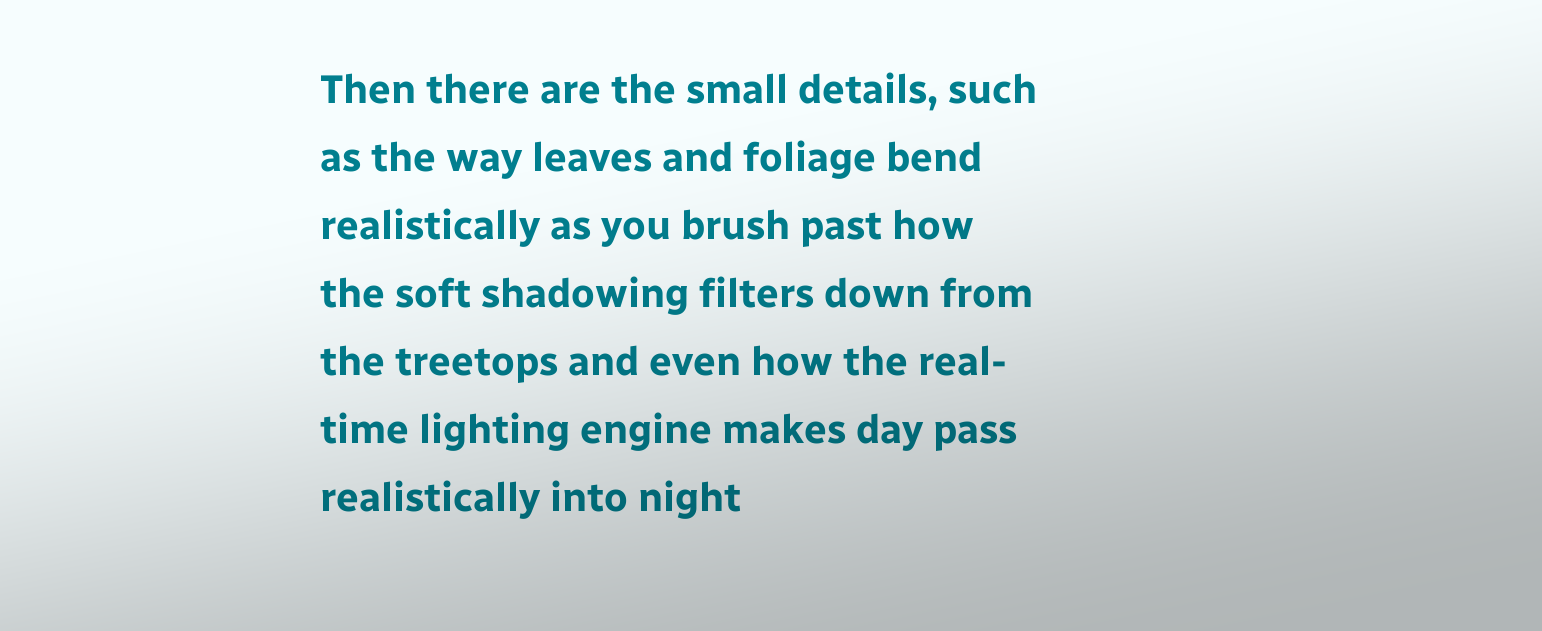Then there are the small details, such as the way leaves and foliage bend realistically as you brush past how the soft shadowing filters down from the treetops and even how the real-time lighting engine makes day pass realistically into night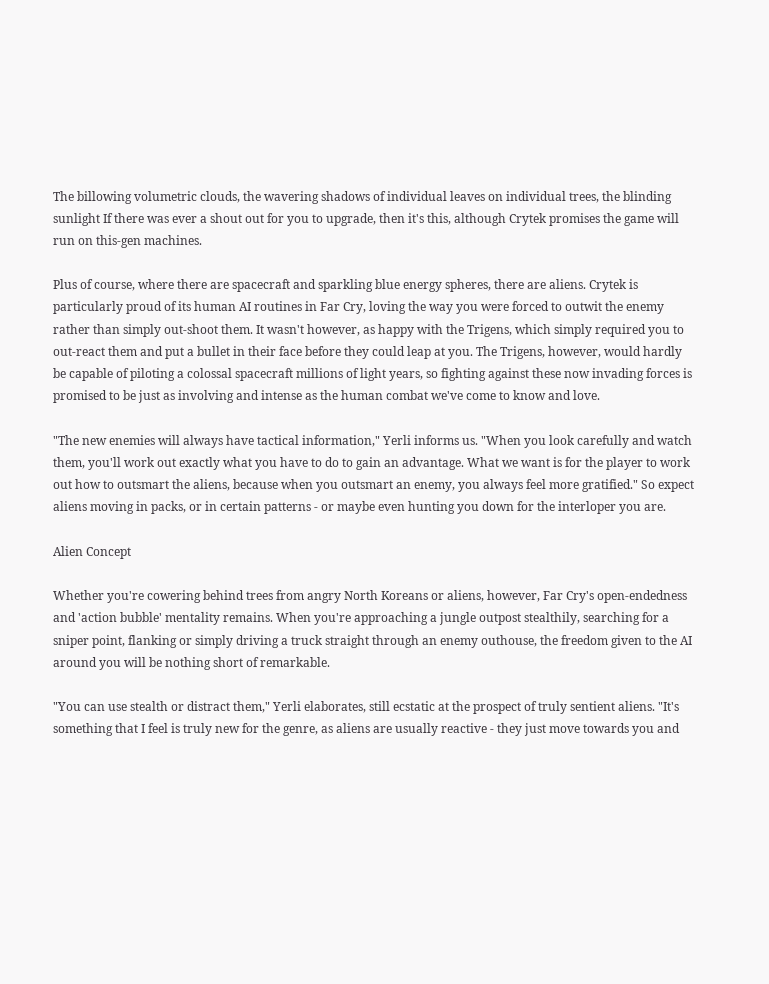The billowing volumetric clouds, the wavering shadows of individual leaves on individual trees, the blinding sunlight If there was ever a shout out for you to upgrade, then it's this, although Crytek promises the game will run on this-gen machines.

Plus of course, where there are spacecraft and sparkling blue energy spheres, there are aliens. Crytek is particularly proud of its human AI routines in Far Cry, loving the way you were forced to outwit the enemy rather than simply out-shoot them. It wasn't however, as happy with the Trigens, which simply required you to out-react them and put a bullet in their face before they could leap at you. The Trigens, however, would hardly be capable of piloting a colossal spacecraft millions of light years, so fighting against these now invading forces is promised to be just as involving and intense as the human combat we've come to know and love.

"The new enemies will always have tactical information," Yerli informs us. "When you look carefully and watch them, you'll work out exactly what you have to do to gain an advantage. What we want is for the player to work out how to outsmart the aliens, because when you outsmart an enemy, you always feel more gratified." So expect aliens moving in packs, or in certain patterns - or maybe even hunting you down for the interloper you are.

Alien Concept

Whether you're cowering behind trees from angry North Koreans or aliens, however, Far Cry's open-endedness and 'action bubble' mentality remains. When you're approaching a jungle outpost stealthily, searching for a sniper point, flanking or simply driving a truck straight through an enemy outhouse, the freedom given to the AI around you will be nothing short of remarkable.

"You can use stealth or distract them," Yerli elaborates, still ecstatic at the prospect of truly sentient aliens. "It's something that I feel is truly new for the genre, as aliens are usually reactive - they just move towards you and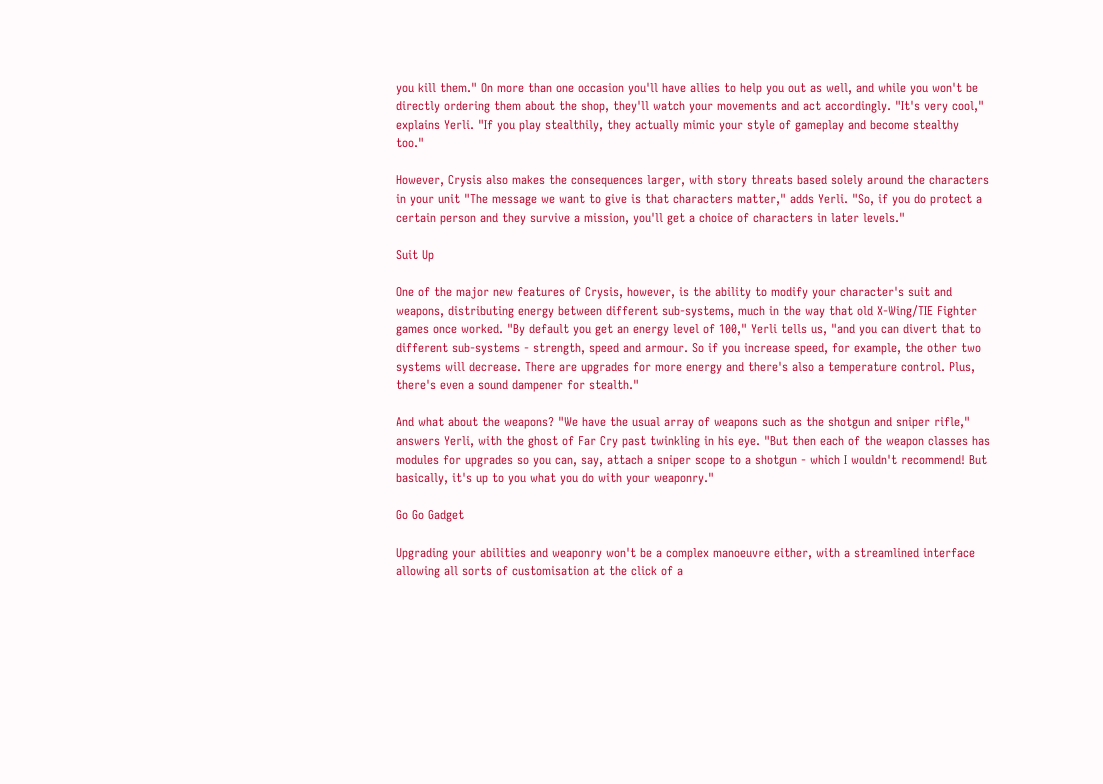you kill them." On more than one occasion you'll have allies to help you out as well, and while you won't be directly ordering them about the shop, they'll watch your movements and act accordingly. "It's very cool," explains Yerli. "If you play stealthily, they actually mimic your style of gameplay and become stealthy too."

However, Crysis also makes the consequences larger, with story threats based solely around the characters in your unit "The message we want to give is that characters matter," adds Yerli. "So, if you do protect a certain person and they survive a mission, you'll get a choice of characters in later levels."

Suit Up

One of the major new features of Crysis, however, is the ability to modify your character's suit and weapons, distributing energy between different sub-systems, much in the way that old X-Wing/TIE Fighter games once worked. "By default you get an energy level of 100," Yerli tells us, "and you can divert that to different sub-systems - strength, speed and armour. So if you increase speed, for example, the other two systems will decrease. There are upgrades for more energy and there's also a temperature control. Plus, there's even a sound dampener for stealth."

And what about the weapons? "We have the usual array of weapons such as the shotgun and sniper rifle," answers Yerli, with the ghost of Far Cry past twinkling in his eye. "But then each of the weapon classes has modules for upgrades so you can, say, attach a sniper scope to a shotgun - which I wouldn't recommend! But basically, it's up to you what you do with your weaponry."

Go Go Gadget

Upgrading your abilities and weaponry won't be a complex manoeuvre either, with a streamlined interface allowing all sorts of customisation at the click of a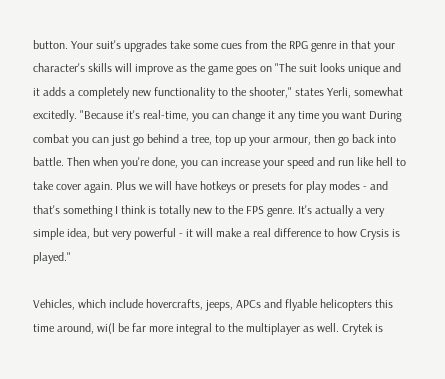button. Your suit's upgrades take some cues from the RPG genre in that your character's skills will improve as the game goes on "The suit looks unique and it adds a completely new functionality to the shooter," states Yerli, somewhat excitedly. "Because it's real-time, you can change it any time you want During combat you can just go behind a tree, top up your armour, then go back into battle. Then when you're done, you can increase your speed and run like hell to take cover again. Plus we will have hotkeys or presets for play modes - and that's something I think is totally new to the FPS genre. It's actually a very simple idea, but very powerful - it will make a real difference to how Crysis is played."

Vehicles, which include hovercrafts, jeeps, APCs and flyable helicopters this time around, wi(l be far more integral to the multiplayer as well. Crytek is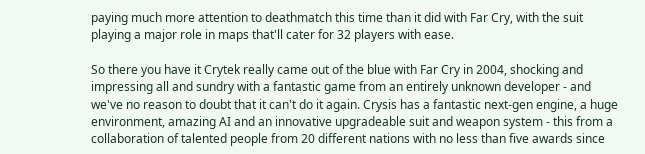paying much more attention to deathmatch this time than it did with Far Cry, with the suit playing a major role in maps that'll cater for 32 players with ease.

So there you have it Crytek really came out of the blue with Far Cry in 2004, shocking and impressing all and sundry with a fantastic game from an entirely unknown developer - and we've no reason to doubt that it can't do it again. Crysis has a fantastic next-gen engine, a huge environment, amazing AI and an innovative upgradeable suit and weapon system - this from a collaboration of talented people from 20 different nations with no less than five awards since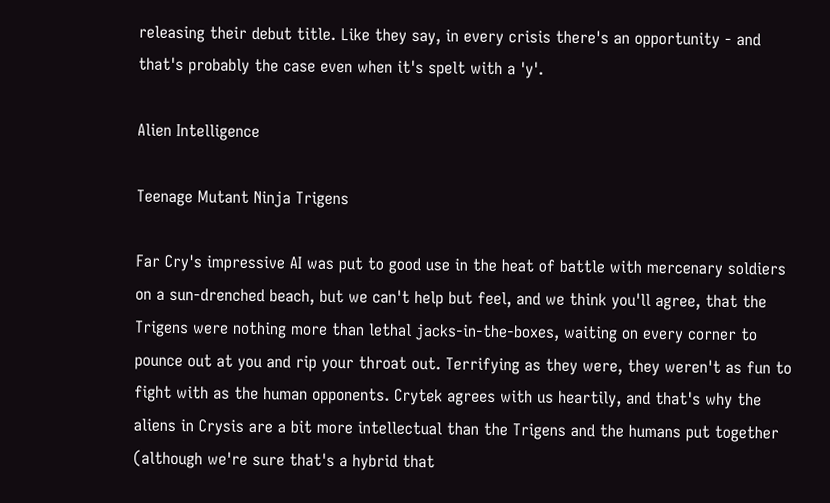releasing their debut title. Like they say, in every crisis there's an opportunity - and that's probably the case even when it's spelt with a 'y'.

Alien Intelligence

Teenage Mutant Ninja Trigens

Far Cry's impressive AI was put to good use in the heat of battle with mercenary soldiers on a sun-drenched beach, but we can't help but feel, and we think you'll agree, that the Trigens were nothing more than lethal jacks-in-the-boxes, waiting on every corner to pounce out at you and rip your throat out. Terrifying as they were, they weren't as fun to fight with as the human opponents. Crytek agrees with us heartily, and that's why the aliens in Crysis are a bit more intellectual than the Trigens and the humans put together (although we're sure that's a hybrid that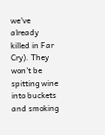we've already killed in Far Cry). They won't be spitting wine into buckets and smoking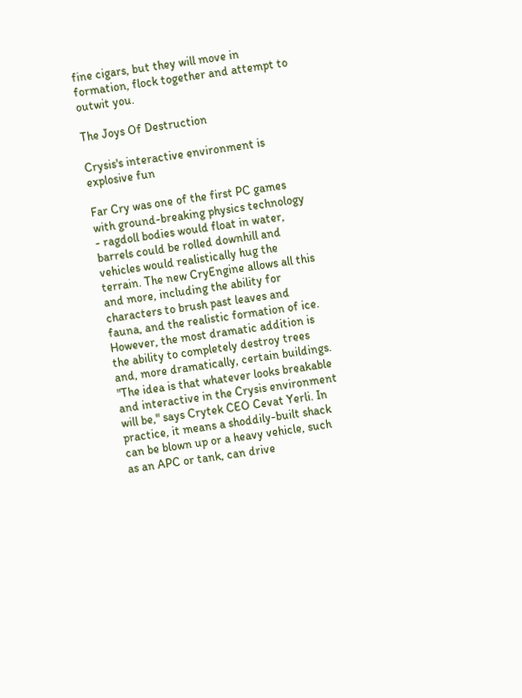fine cigars, but they will move in formation, flock together and attempt to outwit you.

The Joys Of Destruction

Crysis's interactive environment is explosive fun

Far Cry was one of the first PC games with ground-breaking physics technology - ragdoll bodies would float in water, barrels could be rolled downhill and vehicles would realistically hug the terrain. The new CryEngine allows all this and more, including the ability for characters to brush past leaves and fauna, and the realistic formation of ice. However, the most dramatic addition is the ability to completely destroy trees and, more dramatically, certain buildings. "The idea is that whatever looks breakable and interactive in the Crysis environment will be," says Crytek CEO Cevat Yerli. In practice, it means a shoddily-built shack can be blown up or a heavy vehicle, such as an APC or tank, can drive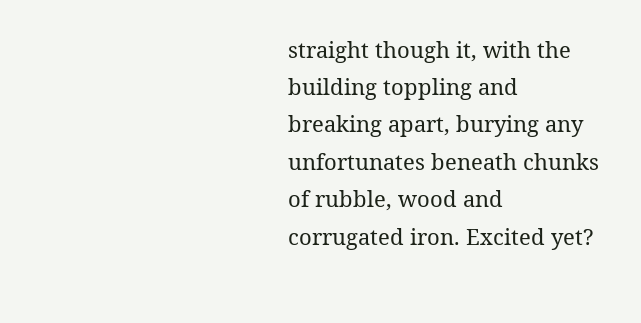straight though it, with the building toppling and breaking apart, burying any unfortunates beneath chunks of rubble, wood and corrugated iron. Excited yet?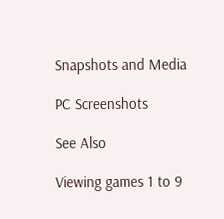Snapshots and Media

PC Screenshots

See Also

Viewing games 1 to 9